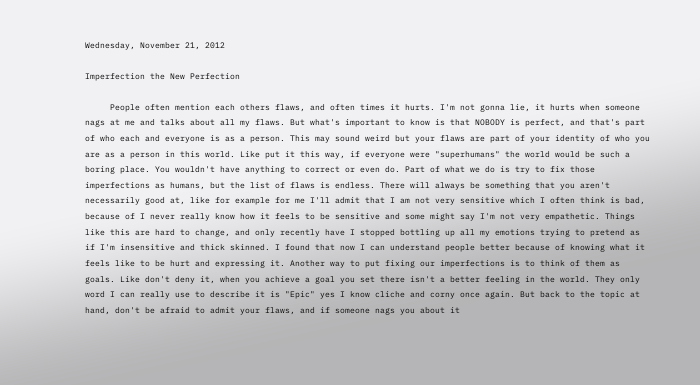Wednesday, November 21, 2012

Imperfection the New Perfection

     People often mention each others flaws, and often times it hurts. I'm not gonna lie, it hurts when someone nags at me and talks about all my flaws. But what's important to know is that NOBODY is perfect, and that's part of who each and everyone is as a person. This may sound weird but your flaws are part of your identity of who you are as a person in this world. Like put it this way, if everyone were "superhumans" the world would be such a boring place. You wouldn't have anything to correct or even do. Part of what we do is try to fix those imperfections as humans, but the list of flaws is endless. There will always be something that you aren't necessarily good at, like for example for me I'll admit that I am not very sensitive which I often think is bad, because of I never really know how it feels to be sensitive and some might say I'm not very empathetic. Things like this are hard to change, and only recently have I stopped bottling up all my emotions trying to pretend as if I'm insensitive and thick skinned. I found that now I can understand people better because of knowing what it feels like to be hurt and expressing it. Another way to put fixing our imperfections is to think of them as goals. Like don't deny it, when you achieve a goal you set there isn't a better feeling in the world. They only word I can really use to describe it is "Epic" yes I know cliche and corny once again. But back to the topic at hand, don't be afraid to admit your flaws, and if someone nags you about it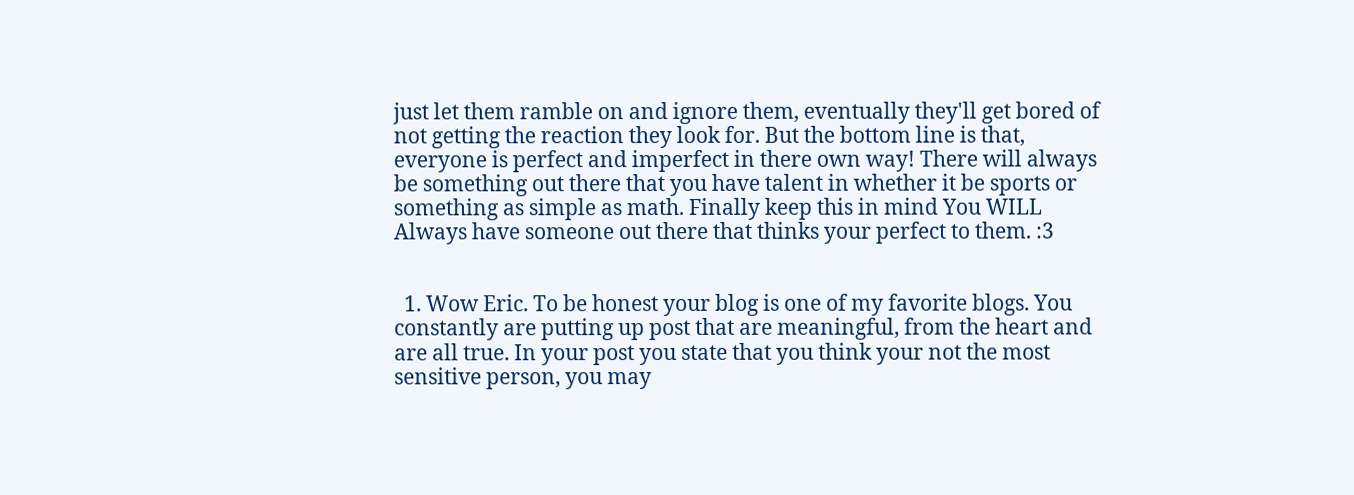just let them ramble on and ignore them, eventually they'll get bored of not getting the reaction they look for. But the bottom line is that, everyone is perfect and imperfect in there own way! There will always be something out there that you have talent in whether it be sports or something as simple as math. Finally keep this in mind You WILL Always have someone out there that thinks your perfect to them. :3


  1. Wow Eric. To be honest your blog is one of my favorite blogs. You constantly are putting up post that are meaningful, from the heart and are all true. In your post you state that you think your not the most sensitive person, you may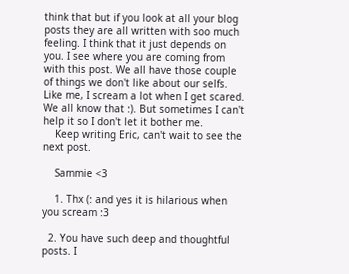think that but if you look at all your blog posts they are all written with soo much feeling. I think that it just depends on you. I see where you are coming from with this post. We all have those couple of things we don't like about our selfs. Like me, I scream a lot when I get scared. We all know that :). But sometimes I can't help it so I don't let it bother me.
    Keep writing Eric, can't wait to see the next post.

    Sammie <3

    1. Thx (: and yes it is hilarious when you scream :3

  2. You have such deep and thoughtful posts. I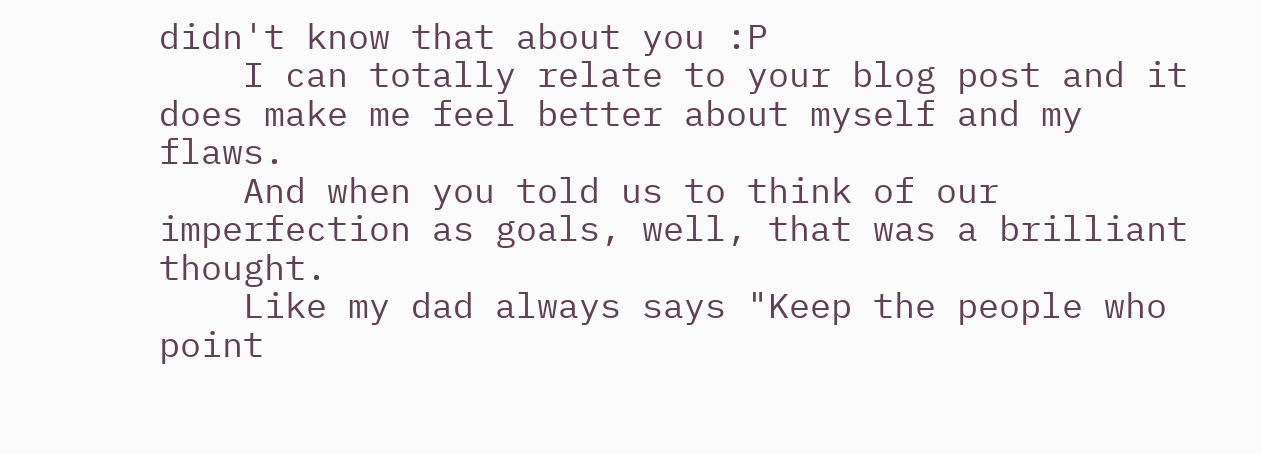didn't know that about you :P
    I can totally relate to your blog post and it does make me feel better about myself and my flaws.
    And when you told us to think of our imperfection as goals, well, that was a brilliant thought.
    Like my dad always says "Keep the people who point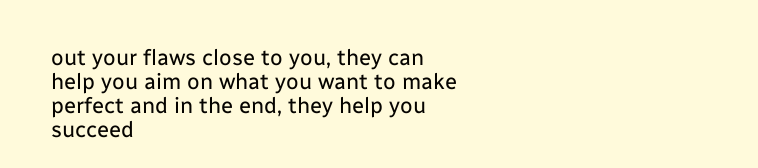out your flaws close to you, they can help you aim on what you want to make perfect and in the end, they help you succeed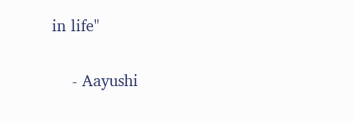in life"

    - Aayushi